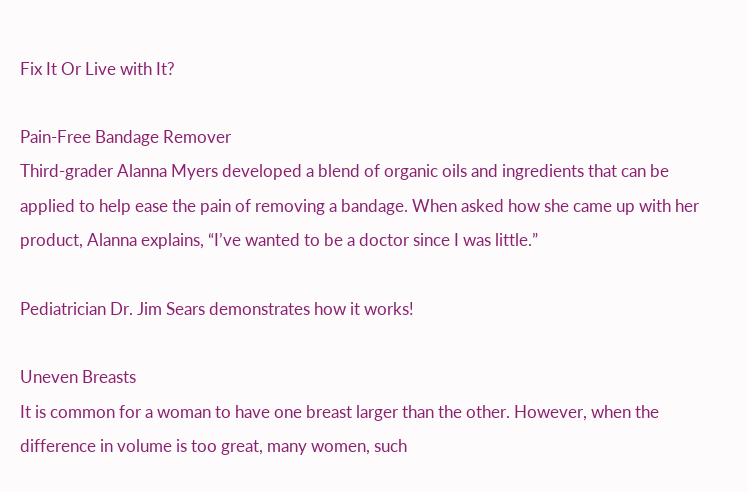Fix It Or Live with It?

Pain-Free Bandage Remover
Third-grader Alanna Myers developed a blend of organic oils and ingredients that can be applied to help ease the pain of removing a bandage. When asked how she came up with her product, Alanna explains, “I’ve wanted to be a doctor since I was little.”

Pediatrician Dr. Jim Sears demonstrates how it works!

Uneven Breasts
It is common for a woman to have one breast larger than the other. However, when the difference in volume is too great, many women, such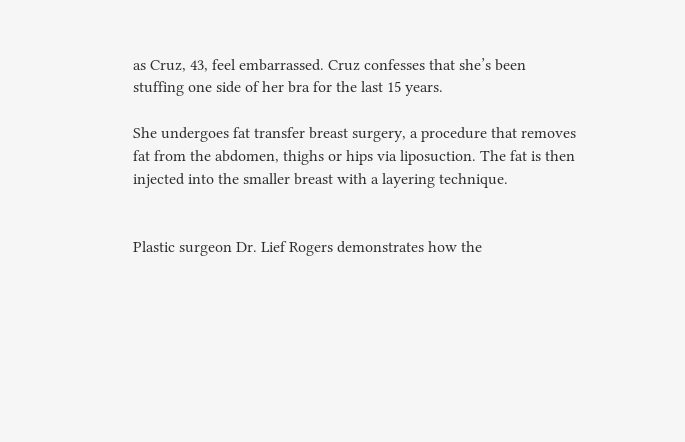as Cruz, 43, feel embarrassed. Cruz confesses that she’s been stuffing one side of her bra for the last 15 years.

She undergoes fat transfer breast surgery, a procedure that removes fat from the abdomen, thighs or hips via liposuction. The fat is then injected into the smaller breast with a layering technique.


Plastic surgeon Dr. Lief Rogers demonstrates how the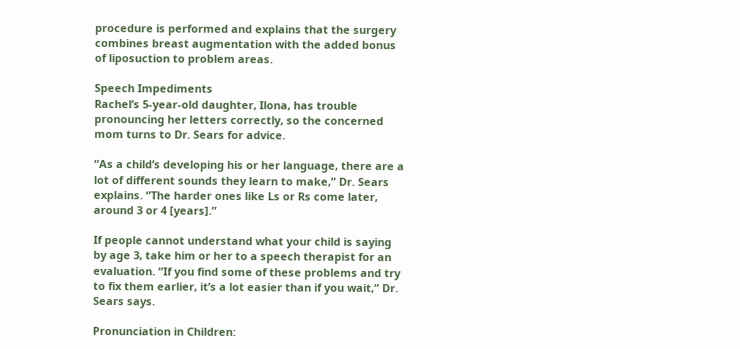procedure is performed and explains that the surgery combines breast augmentation with the added bonus of liposuction to problem areas.

Speech Impediments
Rachel’s 5-year-old daughter, Ilona, has trouble pronouncing her letters correctly, so the concerned mom turns to Dr. Sears for advice.

“As a child’s developing his or her language, there are a lot of different sounds they learn to make,” Dr. Sears explains. “The harder ones like Ls or Rs come later, around 3 or 4 [years].”

If people cannot understand what your child is saying by age 3, take him or her to a speech therapist for an evaluation. “If you find some of these problems and try to fix them earlier, it’s a lot easier than if you wait,” Dr. Sears says.

Pronunciation in Children: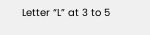Letter “L” at 3 to 5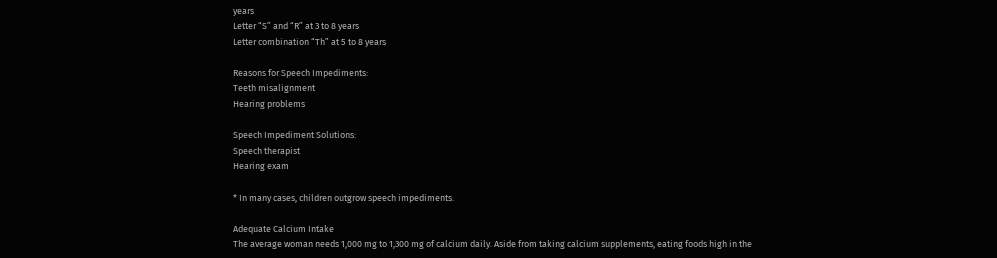years
Letter “S” and “R” at 3 to 8 years
Letter combination “Th” at 5 to 8 years

Reasons for Speech Impediments:
Teeth misalignment
Hearing problems

Speech Impediment Solutions:
Speech therapist
Hearing exam

* In many cases, children outgrow speech impediments.

Adequate Calcium Intake
The average woman needs 1,000 mg to 1,300 mg of calcium daily. Aside from taking calcium supplements, eating foods high in the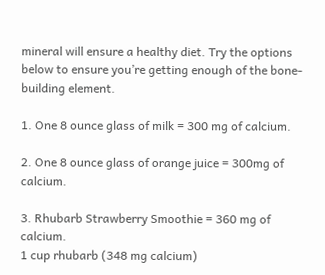mineral will ensure a healthy diet. Try the options below to ensure you’re getting enough of the bone-building element.

1. One 8 ounce glass of milk = 300 mg of calcium.

2. One 8 ounce glass of orange juice = 300mg of calcium.

3. Rhubarb Strawberry Smoothie = 360 mg of calcium.
1 cup rhubarb (348 mg calcium)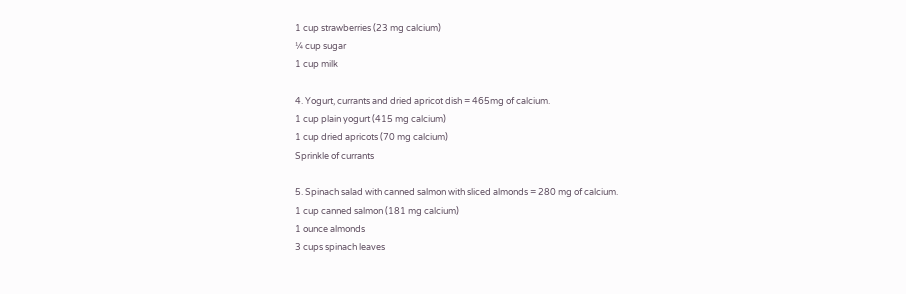1 cup strawberries (23 mg calcium)
¼ cup sugar
1 cup milk

4. Yogurt, currants and dried apricot dish = 465mg of calcium.
1 cup plain yogurt (415 mg calcium)
1 cup dried apricots (70 mg calcium)
Sprinkle of currants

5. Spinach salad with canned salmon with sliced almonds = 280 mg of calcium.
1 cup canned salmon (181 mg calcium)
1 ounce almonds
3 cups spinach leaves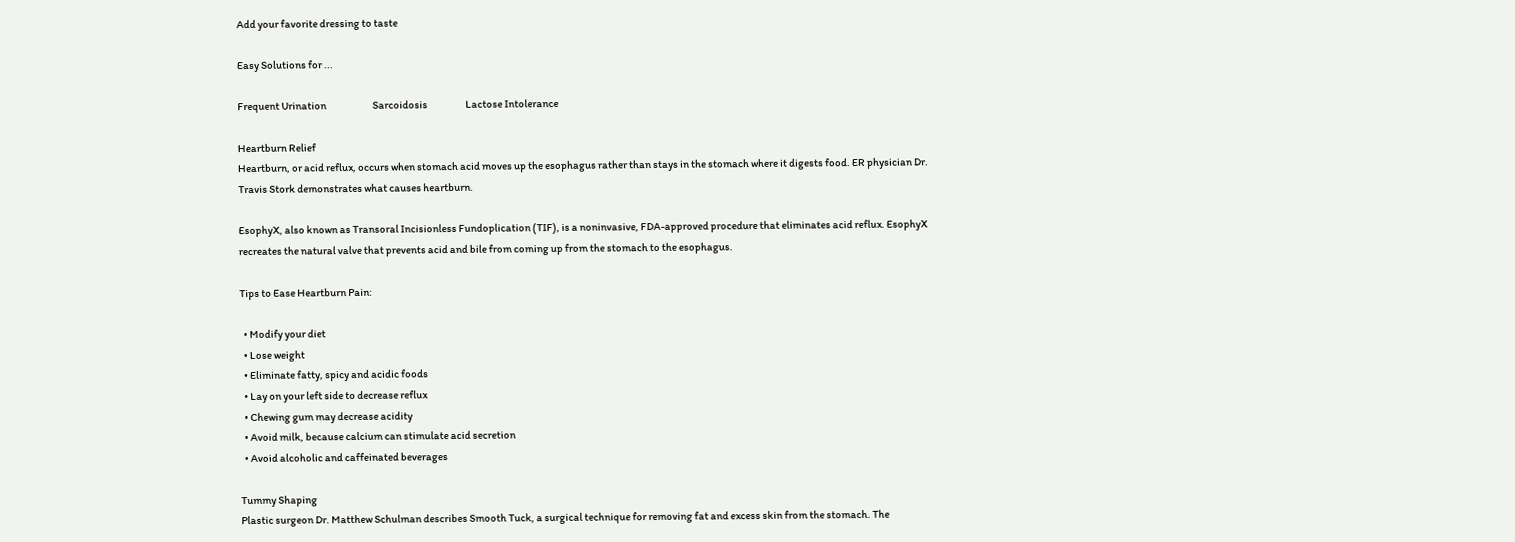Add your favorite dressing to taste

Easy Solutions for ...

Frequent Urination                       Sarcoidosis                   Lactose Intolerance

Heartburn Relief
Heartburn, or acid reflux, occurs when stomach acid moves up the esophagus rather than stays in the stomach where it digests food. ER physician Dr. Travis Stork demonstrates what causes heartburn.

EsophyX, also known as Transoral Incisionless Fundoplication (TIF), is a noninvasive, FDA-approved procedure that eliminates acid reflux. EsophyX recreates the natural valve that prevents acid and bile from coming up from the stomach to the esophagus.

Tips to Ease Heartburn Pain:

  • Modify your diet
  • Lose weight
  • Eliminate fatty, spicy and acidic foods
  • Lay on your left side to decrease reflux
  • Chewing gum may decrease acidity
  • Avoid milk, because calcium can stimulate acid secretion
  • Avoid alcoholic and caffeinated beverages

Tummy Shaping
Plastic surgeon Dr. Matthew Schulman describes Smooth Tuck, a surgical technique for removing fat and excess skin from the stomach. The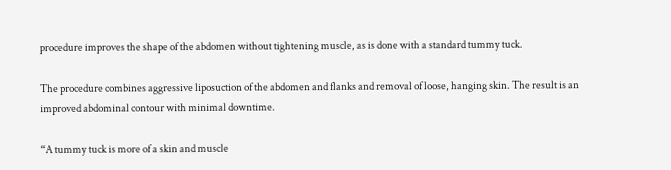procedure improves the shape of the abdomen without tightening muscle, as is done with a standard tummy tuck.

The procedure combines aggressive liposuction of the abdomen and flanks and removal of loose, hanging skin. The result is an improved abdominal contour with minimal downtime.

“A tummy tuck is more of a skin and muscle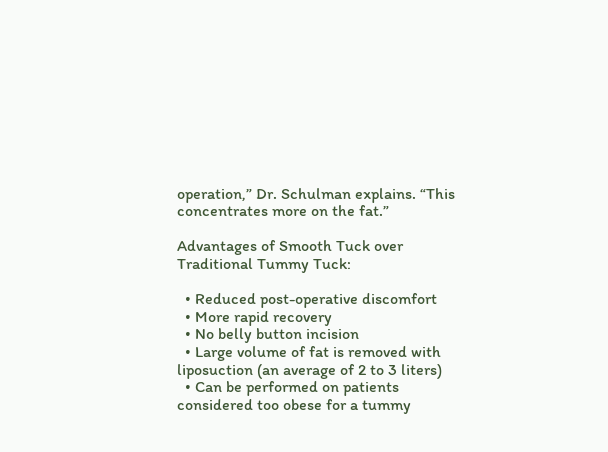operation,” Dr. Schulman explains. “This concentrates more on the fat.”

Advantages of Smooth Tuck over Traditional Tummy Tuck:

  • Reduced post-operative discomfort
  • More rapid recovery
  • No belly button incision
  • Large volume of fat is removed with liposuction (an average of 2 to 3 liters)
  • Can be performed on patients considered too obese for a tummy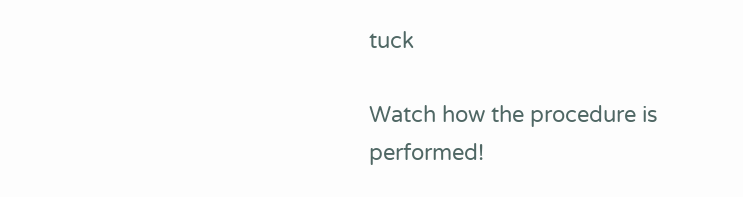tuck

Watch how the procedure is performed!